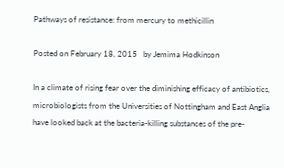Pathways of resistance: from mercury to methicillin

Posted on February 18, 2015   by Jemima Hodkinson

In a climate of rising fear over the diminishing efficacy of antibiotics, microbiologists from the Universities of Nottingham and East Anglia have looked back at the bacteria-killing substances of the pre-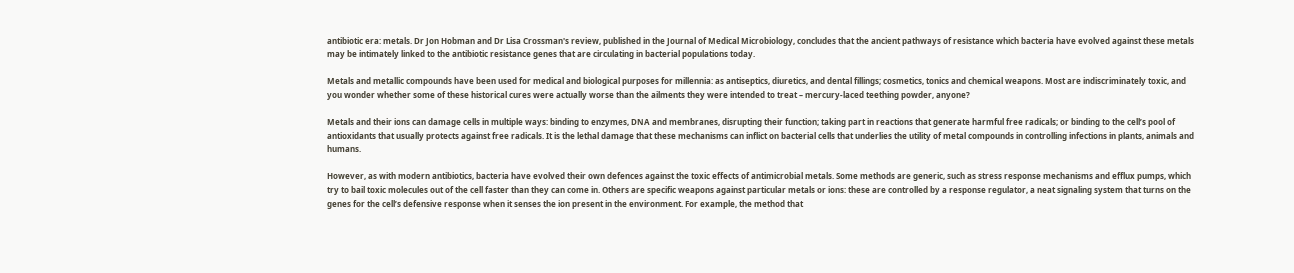antibiotic era: metals. Dr Jon Hobman and Dr Lisa Crossman's review, published in the Journal of Medical Microbiology, concludes that the ancient pathways of resistance which bacteria have evolved against these metals may be intimately linked to the antibiotic resistance genes that are circulating in bacterial populations today.

Metals and metallic compounds have been used for medical and biological purposes for millennia: as antiseptics, diuretics, and dental fillings; cosmetics, tonics and chemical weapons. Most are indiscriminately toxic, and you wonder whether some of these historical cures were actually worse than the ailments they were intended to treat – mercury-laced teething powder, anyone?

Metals and their ions can damage cells in multiple ways: binding to enzymes, DNA and membranes, disrupting their function; taking part in reactions that generate harmful free radicals; or binding to the cell’s pool of antioxidants that usually protects against free radicals. It is the lethal damage that these mechanisms can inflict on bacterial cells that underlies the utility of metal compounds in controlling infections in plants, animals and humans.

However, as with modern antibiotics, bacteria have evolved their own defences against the toxic effects of antimicrobial metals. Some methods are generic, such as stress response mechanisms and efflux pumps, which try to bail toxic molecules out of the cell faster than they can come in. Others are specific weapons against particular metals or ions: these are controlled by a response regulator, a neat signaling system that turns on the genes for the cell’s defensive response when it senses the ion present in the environment. For example, the method that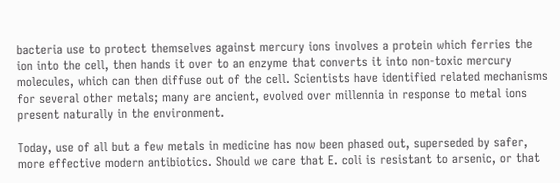bacteria use to protect themselves against mercury ions involves a protein which ferries the ion into the cell, then hands it over to an enzyme that converts it into non-toxic mercury molecules, which can then diffuse out of the cell. Scientists have identified related mechanisms for several other metals; many are ancient, evolved over millennia in response to metal ions present naturally in the environment.

Today, use of all but a few metals in medicine has now been phased out, superseded by safer, more effective modern antibiotics. Should we care that E. coli is resistant to arsenic, or that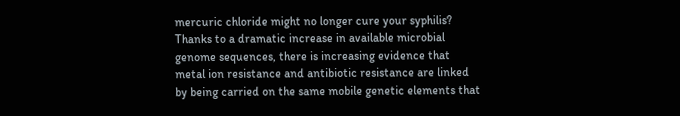mercuric chloride might no longer cure your syphilis? Thanks to a dramatic increase in available microbial genome sequences, there is increasing evidence that metal ion resistance and antibiotic resistance are linked by being carried on the same mobile genetic elements that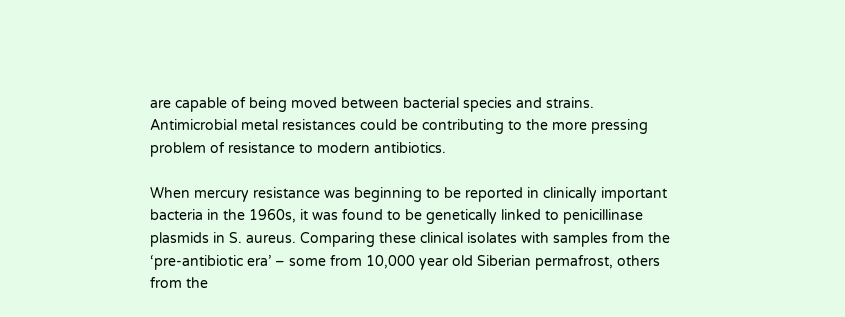are capable of being moved between bacterial species and strains. Antimicrobial metal resistances could be contributing to the more pressing problem of resistance to modern antibiotics.

When mercury resistance was beginning to be reported in clinically important bacteria in the 1960s, it was found to be genetically linked to penicillinase plasmids in S. aureus. Comparing these clinical isolates with samples from the ‘pre-antibiotic era’ – some from 10,000 year old Siberian permafrost, others from the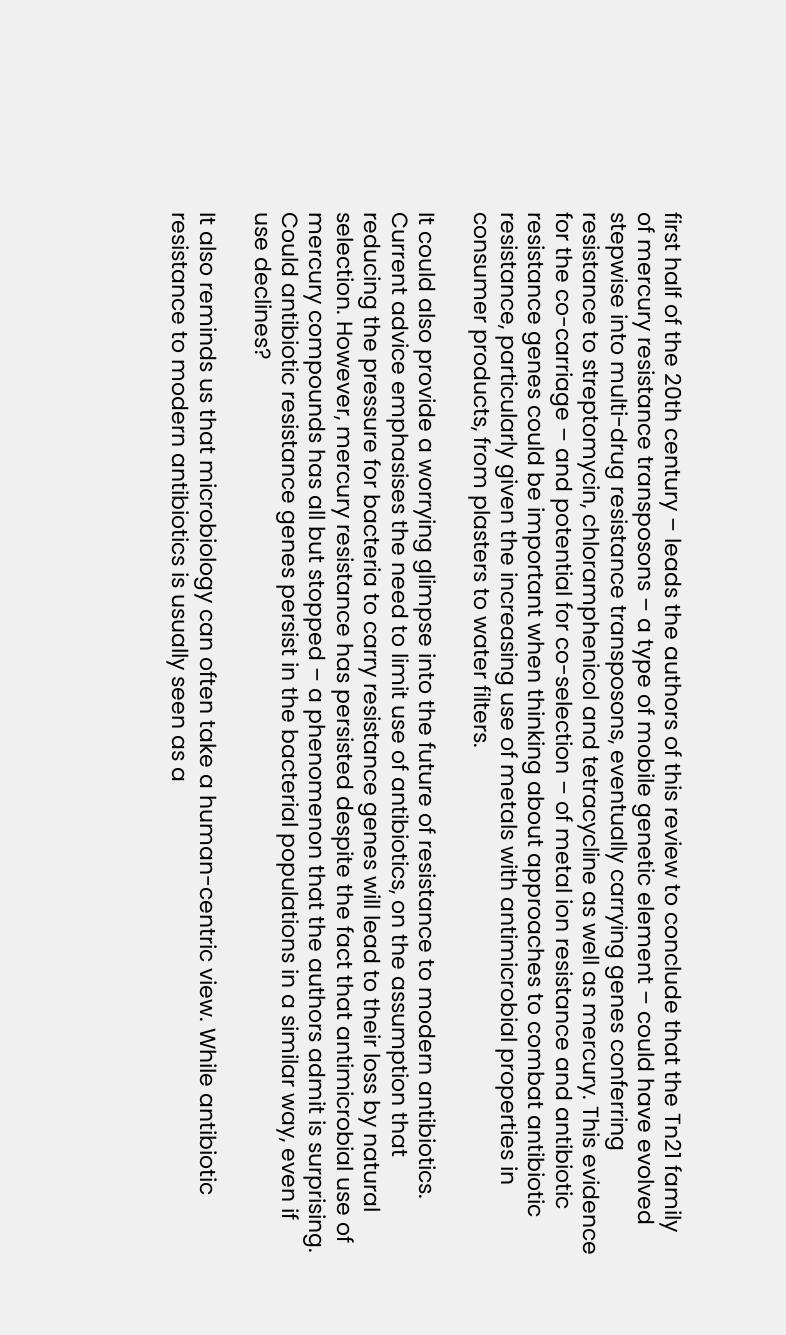first half of the 20th century – leads the authors of this review to conclude that the Tn21 family of mercury resistance transposons – a type of mobile genetic element – could have evolved stepwise into multi-drug resistance transposons, eventually carrying genes conferring resistance to streptomycin, chloramphenicol and tetracycline as well as mercury. This evidence for the co-carriage – and potential for co-selection – of metal ion resistance and antibiotic resistance genes could be important when thinking about approaches to combat antibiotic resistance, particularly given the increasing use of metals with antimicrobial properties in consumer products, from plasters to water filters.

It could also provide a worrying glimpse into the future of resistance to modern antibiotics. Current advice emphasises the need to limit use of antibiotics, on the assumption that reducing the pressure for bacteria to carry resistance genes will lead to their loss by natural selection. However, mercury resistance has persisted despite the fact that antimicrobial use of mercury compounds has all but stopped – a phenomenon that the authors admit is surprising. Could antibiotic resistance genes persist in the bacterial populations in a similar way, even if use declines?

It also reminds us that microbiology can often take a human-centric view. While antibiotic resistance to modern antibiotics is usually seen as a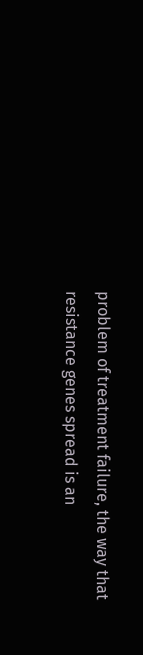problem of treatment failure, the way that resistance genes spread is an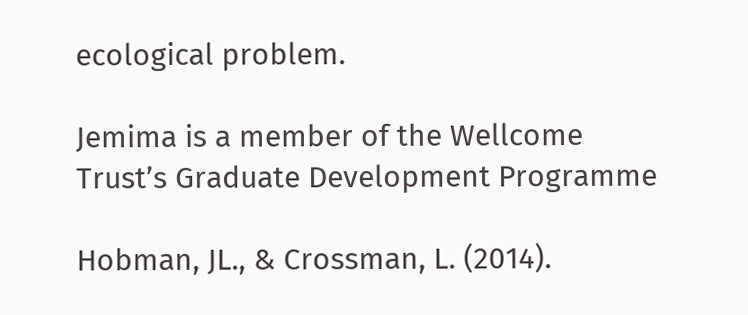ecological problem.

Jemima is a member of the Wellcome Trust’s Graduate Development Programme

Hobman, JL., & Crossman, L. (2014).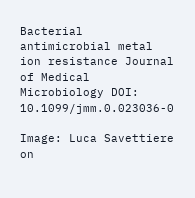Bacterial antimicrobial metal ion resistance Journal of Medical Microbiology DOI: 10.1099/jmm.0.023036-0

Image: Luca Savettiere on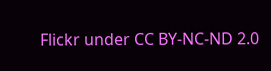Flickr under CC BY-NC-ND 2.0